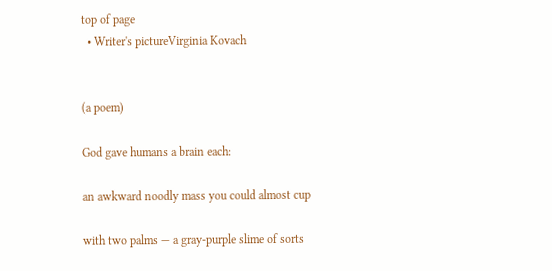top of page
  • Writer's pictureVirginia Kovach


(a poem)

God gave humans a brain each:

an awkward noodly mass you could almost cup

with two palms — a gray-purple slime of sorts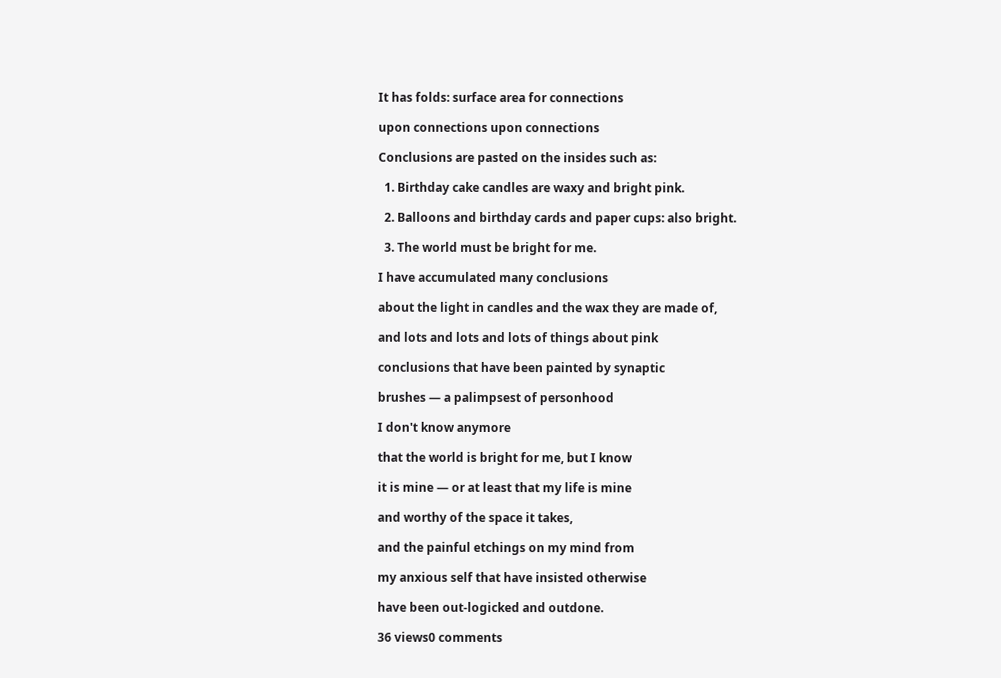It has folds: surface area for connections

upon connections upon connections

Conclusions are pasted on the insides such as:

  1. Birthday cake candles are waxy and bright pink.

  2. Balloons and birthday cards and paper cups: also bright.

  3. The world must be bright for me.

I have accumulated many conclusions

about the light in candles and the wax they are made of,

and lots and lots and lots of things about pink

conclusions that have been painted by synaptic

brushes — a palimpsest of personhood

I don't know anymore

that the world is bright for me, but I know

it is mine — or at least that my life is mine

and worthy of the space it takes,

and the painful etchings on my mind from

my anxious self that have insisted otherwise

have been out-logicked and outdone.

36 views0 comments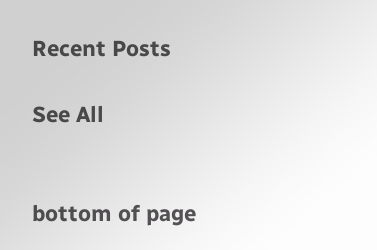Recent Posts

See All


bottom of page